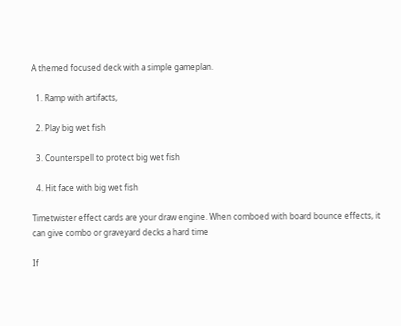A themed focused deck with a simple gameplan.

  1. Ramp with artifacts,

  2. Play big wet fish

  3. Counterspell to protect big wet fish

  4. Hit face with big wet fish

Timetwister effect cards are your draw engine. When comboed with board bounce effects, it can give combo or graveyard decks a hard time

If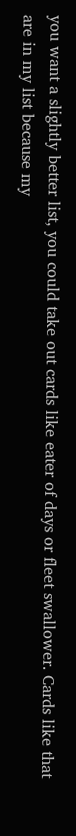you want a slightly better list, you could take out cards like eater of days or fleet swallower. Cards like that are in my list because my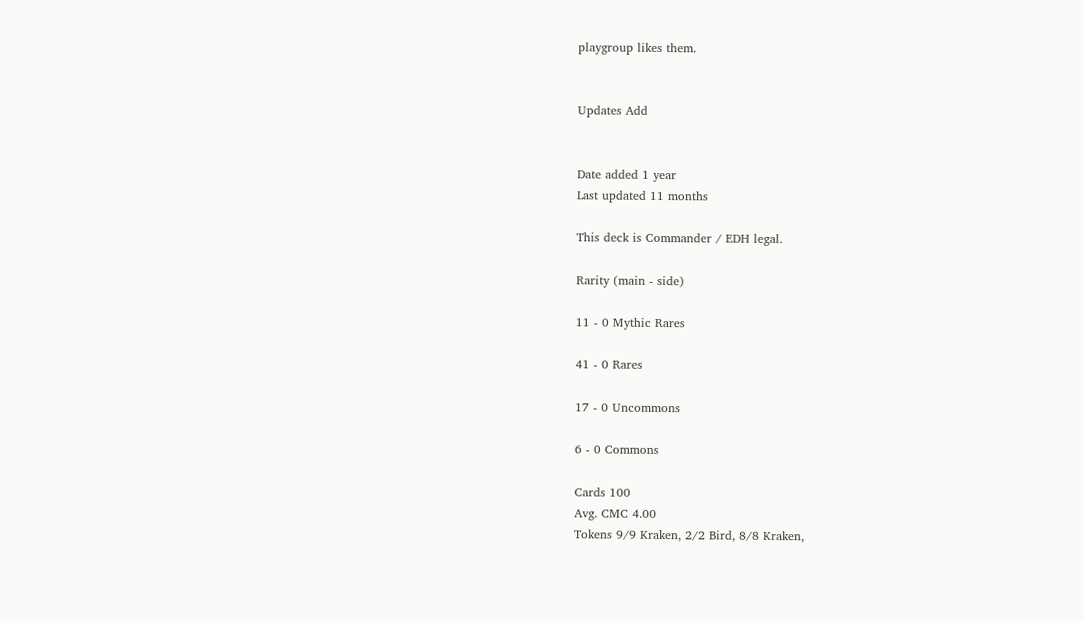playgroup likes them.


Updates Add


Date added 1 year
Last updated 11 months

This deck is Commander / EDH legal.

Rarity (main - side)

11 - 0 Mythic Rares

41 - 0 Rares

17 - 0 Uncommons

6 - 0 Commons

Cards 100
Avg. CMC 4.00
Tokens 9/9 Kraken, 2/2 Bird, 8/8 Kraken,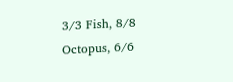3/3 Fish, 8/8 Octopus, 6/6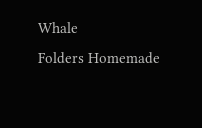Whale
Folders Homemade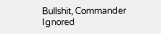Bullshit, Commander
Ignored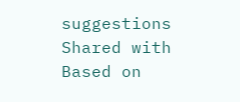suggestions
Shared with
Based on